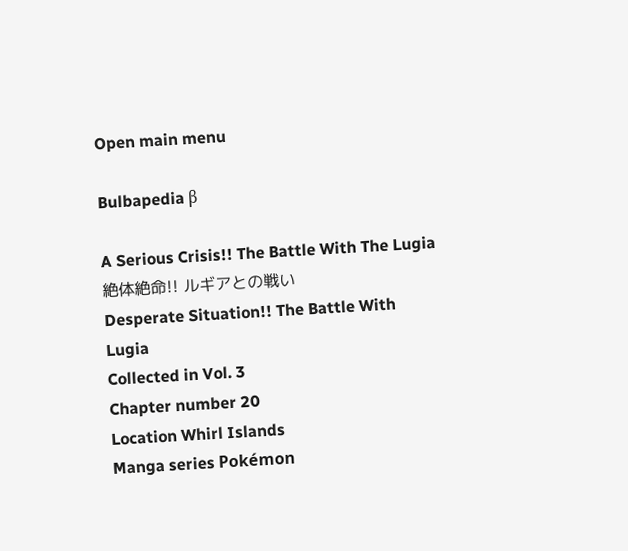Open main menu

Bulbapedia β

A Serious Crisis!! The Battle With The Lugia
絶体絶命!! ルギアとの戦い
Desperate Situation!! The Battle With Lugia
Collected in Vol. 3
Chapter number 20
Location Whirl Islands
Manga series Pokémon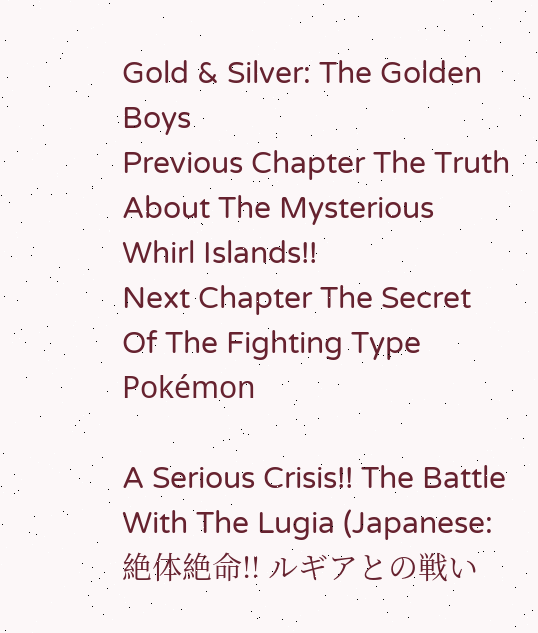Gold & Silver: The Golden Boys
Previous Chapter The Truth About The Mysterious Whirl Islands!!
Next Chapter The Secret Of The Fighting Type Pokémon

A Serious Crisis!! The Battle With The Lugia (Japanese: 絶体絶命!! ルギアとの戦い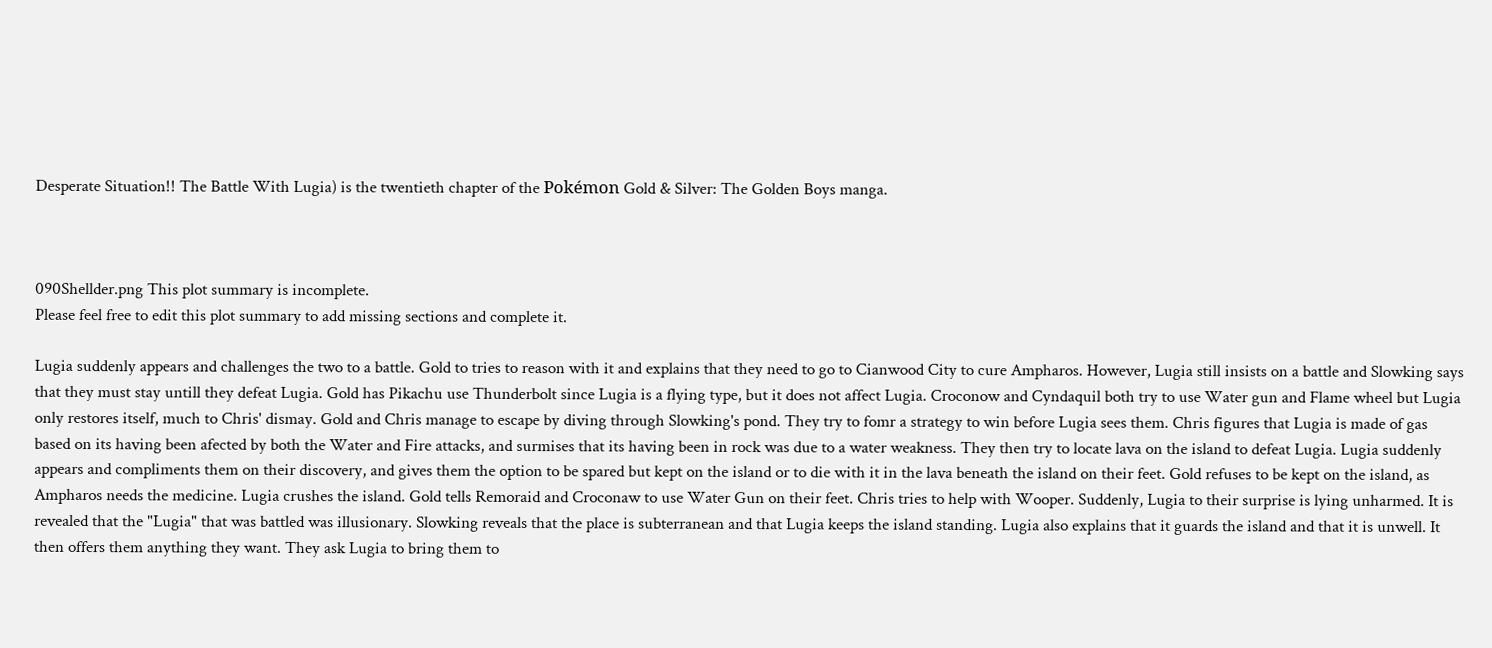Desperate Situation!! The Battle With Lugia) is the twentieth chapter of the Pokémon Gold & Silver: The Golden Boys manga.



090Shellder.png This plot summary is incomplete.
Please feel free to edit this plot summary to add missing sections and complete it.

Lugia suddenly appears and challenges the two to a battle. Gold to tries to reason with it and explains that they need to go to Cianwood City to cure Ampharos. However, Lugia still insists on a battle and Slowking says that they must stay untill they defeat Lugia. Gold has Pikachu use Thunderbolt since Lugia is a flying type, but it does not affect Lugia. Croconow and Cyndaquil both try to use Water gun and Flame wheel but Lugia only restores itself, much to Chris' dismay. Gold and Chris manage to escape by diving through Slowking's pond. They try to fomr a strategy to win before Lugia sees them. Chris figures that Lugia is made of gas based on its having been afected by both the Water and Fire attacks, and surmises that its having been in rock was due to a water weakness. They then try to locate lava on the island to defeat Lugia. Lugia suddenly appears and compliments them on their discovery, and gives them the option to be spared but kept on the island or to die with it in the lava beneath the island on their feet. Gold refuses to be kept on the island, as Ampharos needs the medicine. Lugia crushes the island. Gold tells Remoraid and Croconaw to use Water Gun on their feet. Chris tries to help with Wooper. Suddenly, Lugia to their surprise is lying unharmed. It is revealed that the "Lugia" that was battled was illusionary. Slowking reveals that the place is subterranean and that Lugia keeps the island standing. Lugia also explains that it guards the island and that it is unwell. It then offers them anything they want. They ask Lugia to bring them to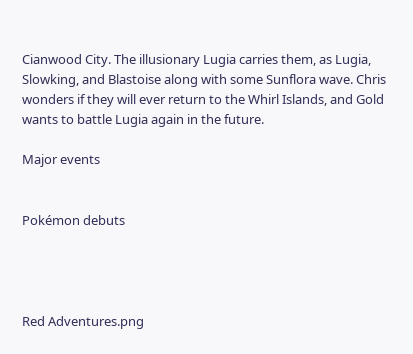Cianwood City. The illusionary Lugia carries them, as Lugia, Slowking, and Blastoise along with some Sunflora wave. Chris wonders if they will ever return to the Whirl Islands, and Gold wants to battle Lugia again in the future.

Major events


Pokémon debuts




Red Adventures.png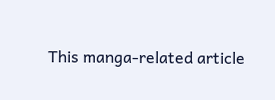This manga-related article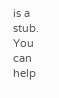is a stub. You can help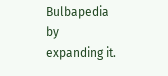Bulbapedia by expanding it.